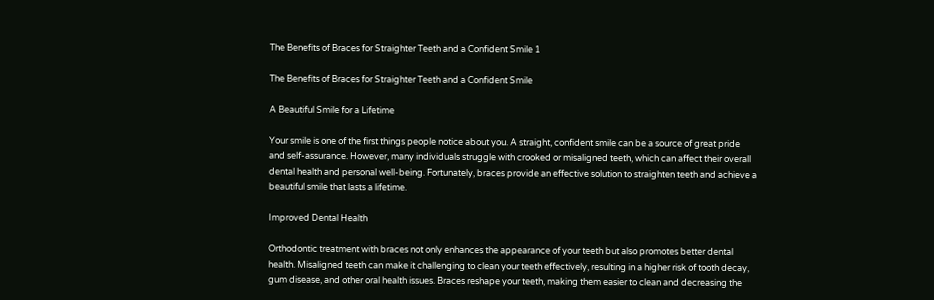The Benefits of Braces for Straighter Teeth and a Confident Smile 1

The Benefits of Braces for Straighter Teeth and a Confident Smile

A Beautiful Smile for a Lifetime

Your smile is one of the first things people notice about you. A straight, confident smile can be a source of great pride and self-assurance. However, many individuals struggle with crooked or misaligned teeth, which can affect their overall dental health and personal well-being. Fortunately, braces provide an effective solution to straighten teeth and achieve a beautiful smile that lasts a lifetime.

Improved Dental Health

Orthodontic treatment with braces not only enhances the appearance of your teeth but also promotes better dental health. Misaligned teeth can make it challenging to clean your teeth effectively, resulting in a higher risk of tooth decay, gum disease, and other oral health issues. Braces reshape your teeth, making them easier to clean and decreasing the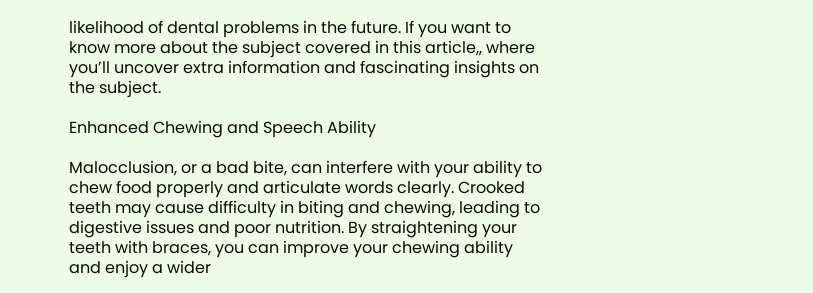likelihood of dental problems in the future. If you want to know more about the subject covered in this article,, where you’ll uncover extra information and fascinating insights on the subject.

Enhanced Chewing and Speech Ability

Malocclusion, or a bad bite, can interfere with your ability to chew food properly and articulate words clearly. Crooked teeth may cause difficulty in biting and chewing, leading to digestive issues and poor nutrition. By straightening your teeth with braces, you can improve your chewing ability and enjoy a wider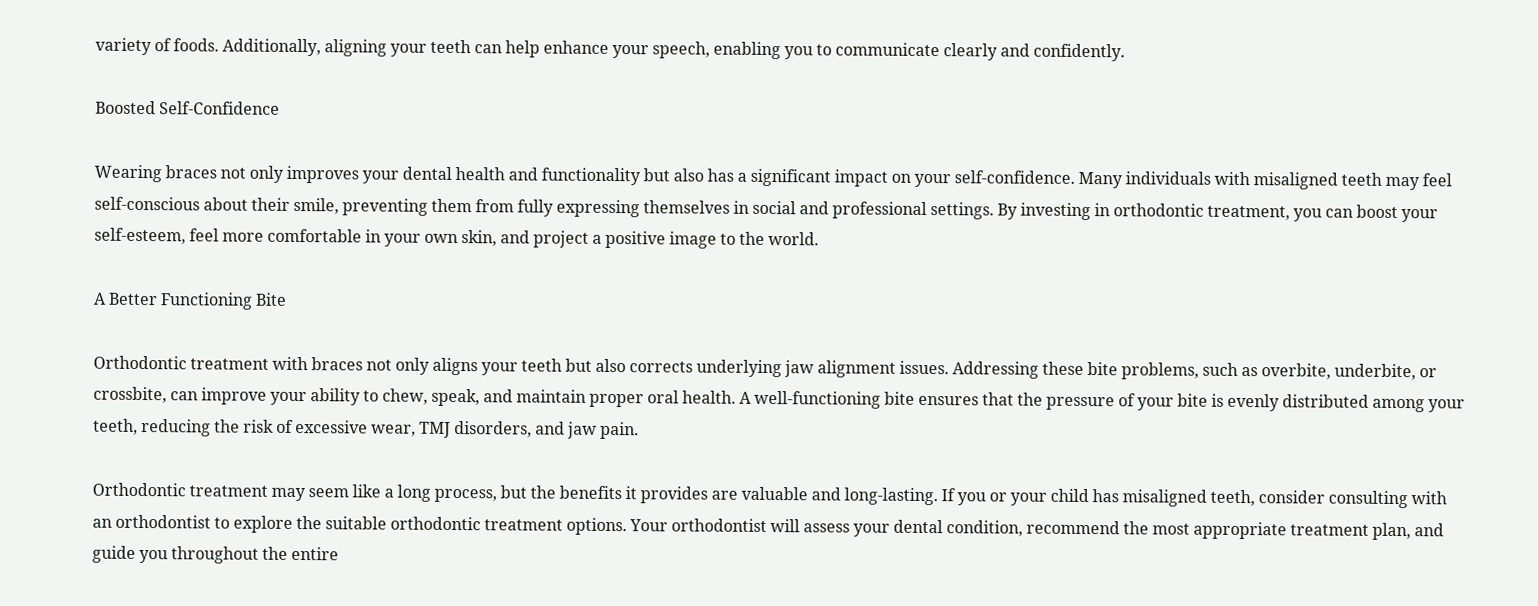variety of foods. Additionally, aligning your teeth can help enhance your speech, enabling you to communicate clearly and confidently.

Boosted Self-Confidence

Wearing braces not only improves your dental health and functionality but also has a significant impact on your self-confidence. Many individuals with misaligned teeth may feel self-conscious about their smile, preventing them from fully expressing themselves in social and professional settings. By investing in orthodontic treatment, you can boost your self-esteem, feel more comfortable in your own skin, and project a positive image to the world.

A Better Functioning Bite

Orthodontic treatment with braces not only aligns your teeth but also corrects underlying jaw alignment issues. Addressing these bite problems, such as overbite, underbite, or crossbite, can improve your ability to chew, speak, and maintain proper oral health. A well-functioning bite ensures that the pressure of your bite is evenly distributed among your teeth, reducing the risk of excessive wear, TMJ disorders, and jaw pain.

Orthodontic treatment may seem like a long process, but the benefits it provides are valuable and long-lasting. If you or your child has misaligned teeth, consider consulting with an orthodontist to explore the suitable orthodontic treatment options. Your orthodontist will assess your dental condition, recommend the most appropriate treatment plan, and guide you throughout the entire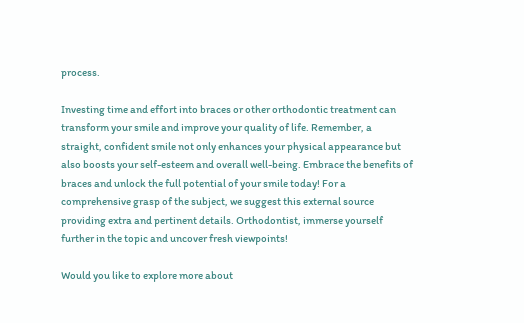process.

Investing time and effort into braces or other orthodontic treatment can transform your smile and improve your quality of life. Remember, a straight, confident smile not only enhances your physical appearance but also boosts your self-esteem and overall well-being. Embrace the benefits of braces and unlock the full potential of your smile today! For a comprehensive grasp of the subject, we suggest this external source providing extra and pertinent details. Orthodontist, immerse yourself further in the topic and uncover fresh viewpoints!

Would you like to explore more about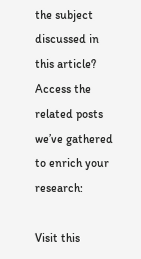the subject discussed in this article? Access the related posts we’ve gathered to enrich your research:

Visit this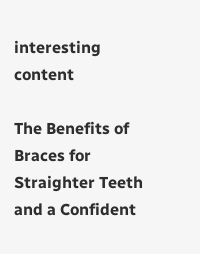interesting content

The Benefits of Braces for Straighter Teeth and a Confident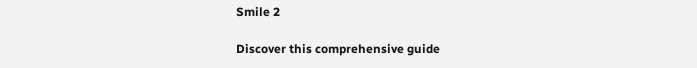Smile 2

Discover this comprehensive guide